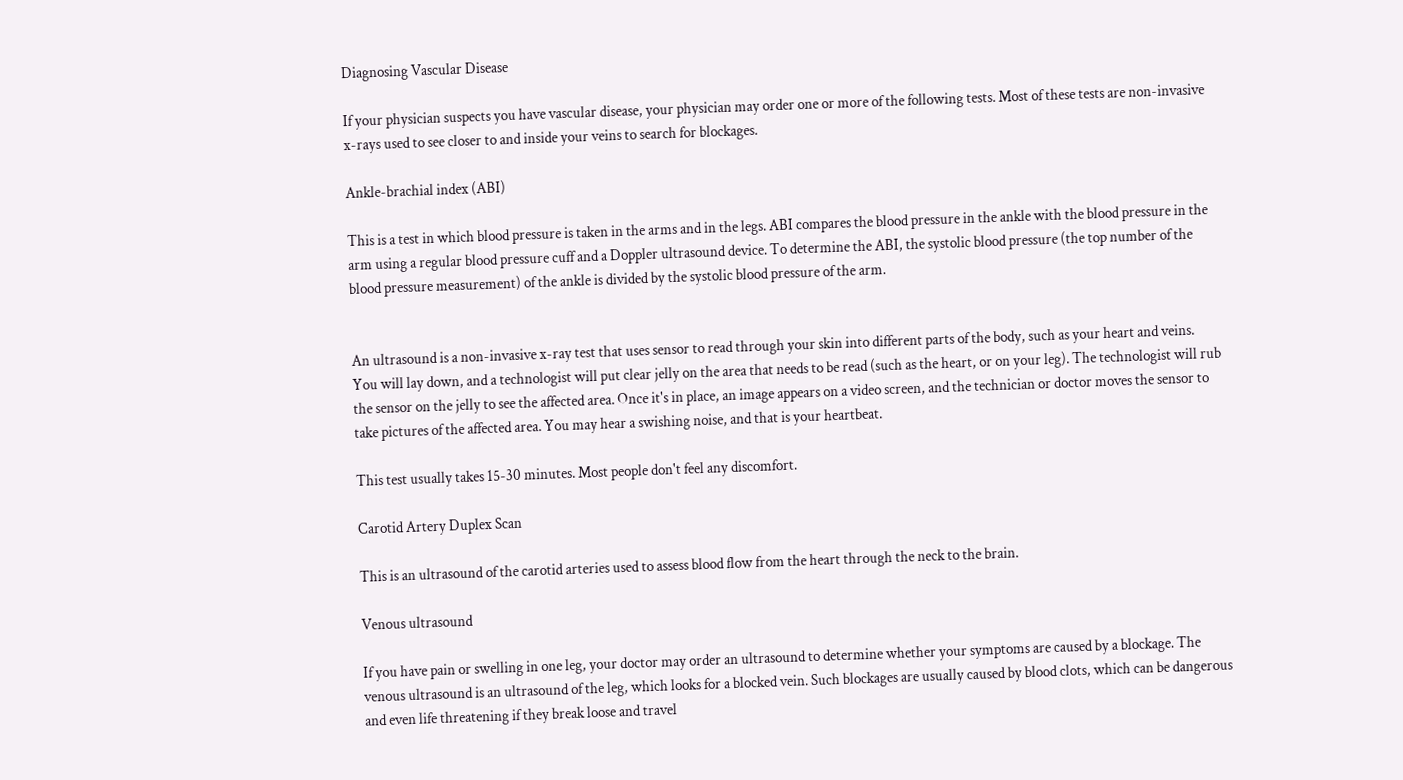Diagnosing Vascular Disease

If your physician suspects you have vascular disease, your physician may order one or more of the following tests. Most of these tests are non-invasive x-rays used to see closer to and inside your veins to search for blockages.

Ankle-brachial index (ABI)

This is a test in which blood pressure is taken in the arms and in the legs. ABI compares the blood pressure in the ankle with the blood pressure in the arm using a regular blood pressure cuff and a Doppler ultrasound device. To determine the ABI, the systolic blood pressure (the top number of the blood pressure measurement) of the ankle is divided by the systolic blood pressure of the arm.


An ultrasound is a non-invasive x-ray test that uses sensor to read through your skin into different parts of the body, such as your heart and veins. You will lay down, and a technologist will put clear jelly on the area that needs to be read (such as the heart, or on your leg). The technologist will rub the sensor on the jelly to see the affected area. Once it's in place, an image appears on a video screen, and the technician or doctor moves the sensor to take pictures of the affected area. You may hear a swishing noise, and that is your heartbeat.

This test usually takes 15-30 minutes. Most people don't feel any discomfort.

Carotid Artery Duplex Scan

This is an ultrasound of the carotid arteries used to assess blood flow from the heart through the neck to the brain.

Venous ultrasound

If you have pain or swelling in one leg, your doctor may order an ultrasound to determine whether your symptoms are caused by a blockage. The venous ultrasound is an ultrasound of the leg, which looks for a blocked vein. Such blockages are usually caused by blood clots, which can be dangerous and even life threatening if they break loose and travel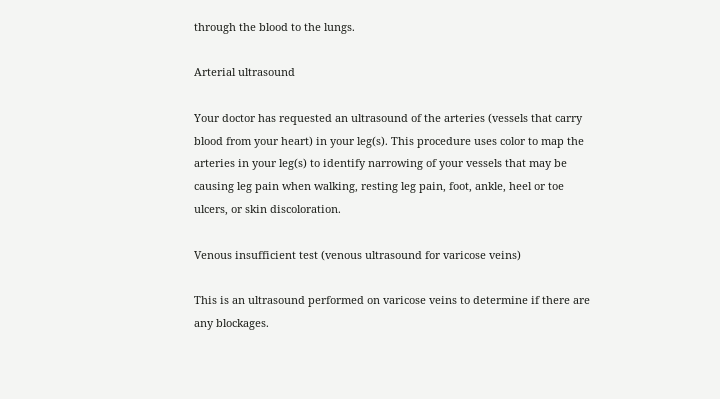through the blood to the lungs.

Arterial ultrasound

Your doctor has requested an ultrasound of the arteries (vessels that carry blood from your heart) in your leg(s). This procedure uses color to map the arteries in your leg(s) to identify narrowing of your vessels that may be causing leg pain when walking, resting leg pain, foot, ankle, heel or toe ulcers, or skin discoloration.

Venous insufficient test (venous ultrasound for varicose veins)

This is an ultrasound performed on varicose veins to determine if there are any blockages.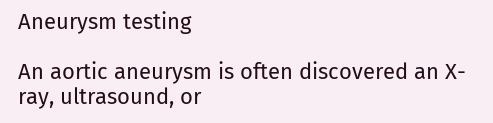Aneurysm testing

An aortic aneurysm is often discovered an X-ray, ultrasound, or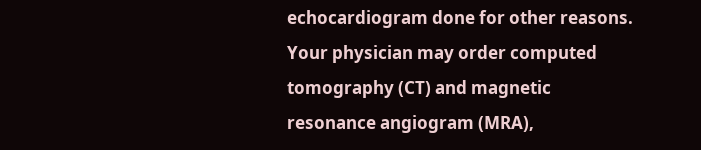echocardiogram done for other reasons. Your physician may order computed tomography (CT) and magnetic resonance angiogram (MRA),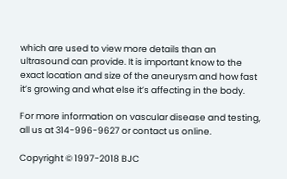which are used to view more details than an ultrasound can provide. It is important know to the exact location and size of the aneurysm and how fast it’s growing and what else it’s affecting in the body.

For more information on vascular disease and testing, all us at 314-996-9627 or contact us online.

Copyright © 1997-2018 BJC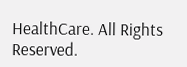HealthCare. All Rights Reserved.